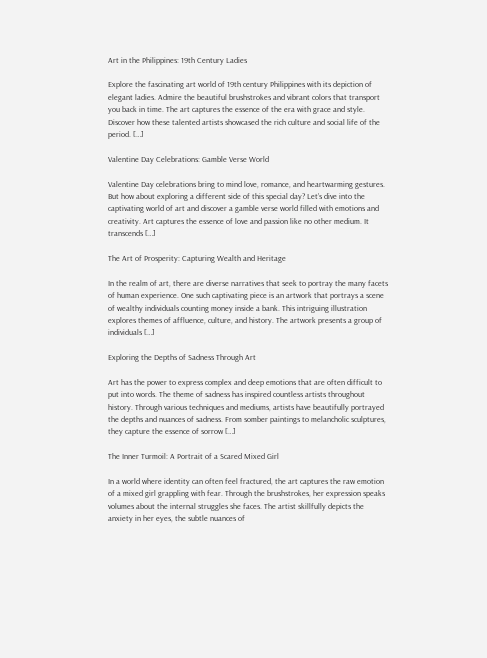Art in the Philippines: 19th Century Ladies

Explore the fascinating art world of 19th century Philippines with its depiction of elegant ladies. Admire the beautiful brushstrokes and vibrant colors that transport you back in time. The art captures the essence of the era with grace and style. Discover how these talented artists showcased the rich culture and social life of the period. […]

Valentine Day Celebrations: Gamble Verse World

Valentine Day celebrations bring to mind love, romance, and heartwarming gestures. But how about exploring a different side of this special day? Let’s dive into the captivating world of art and discover a gamble verse world filled with emotions and creativity. Art captures the essence of love and passion like no other medium. It transcends […]

The Art of Prosperity: Capturing Wealth and Heritage

In the realm of art, there are diverse narratives that seek to portray the many facets of human experience. One such captivating piece is an artwork that portrays a scene of wealthy individuals counting money inside a bank. This intriguing illustration explores themes of affluence, culture, and history. The artwork presents a group of individuals […]

Exploring the Depths of Sadness Through Art

Art has the power to express complex and deep emotions that are often difficult to put into words. The theme of sadness has inspired countless artists throughout history. Through various techniques and mediums, artists have beautifully portrayed the depths and nuances of sadness. From somber paintings to melancholic sculptures, they capture the essence of sorrow […]

The Inner Turmoil: A Portrait of a Scared Mixed Girl

In a world where identity can often feel fractured, the art captures the raw emotion of a mixed girl grappling with fear. Through the brushstrokes, her expression speaks volumes about the internal struggles she faces. The artist skillfully depicts the anxiety in her eyes, the subtle nuances of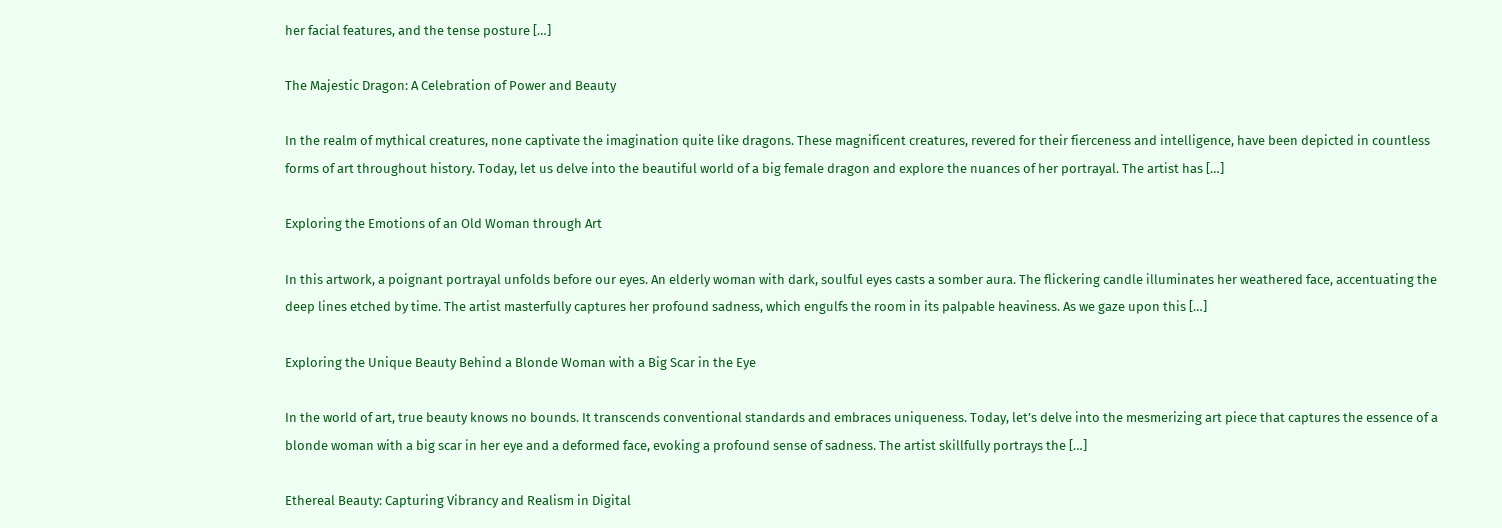her facial features, and the tense posture […]

The Majestic Dragon: A Celebration of Power and Beauty

In the realm of mythical creatures, none captivate the imagination quite like dragons. These magnificent creatures, revered for their fierceness and intelligence, have been depicted in countless forms of art throughout history. Today, let us delve into the beautiful world of a big female dragon and explore the nuances of her portrayal. The artist has […]

Exploring the Emotions of an Old Woman through Art

In this artwork, a poignant portrayal unfolds before our eyes. An elderly woman with dark, soulful eyes casts a somber aura. The flickering candle illuminates her weathered face, accentuating the deep lines etched by time. The artist masterfully captures her profound sadness, which engulfs the room in its palpable heaviness. As we gaze upon this […]

Exploring the Unique Beauty Behind a Blonde Woman with a Big Scar in the Eye

In the world of art, true beauty knows no bounds. It transcends conventional standards and embraces uniqueness. Today, let’s delve into the mesmerizing art piece that captures the essence of a blonde woman with a big scar in her eye and a deformed face, evoking a profound sense of sadness. The artist skillfully portrays the […]

Ethereal Beauty: Capturing Vibrancy and Realism in Digital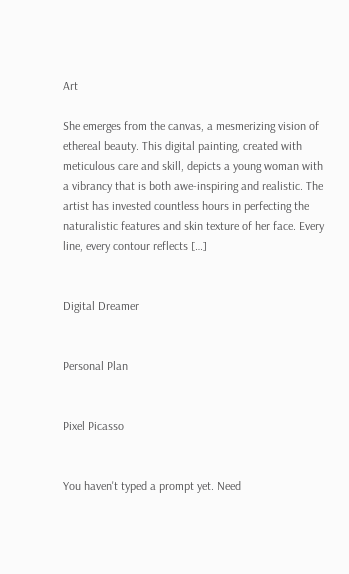Art

She emerges from the canvas, a mesmerizing vision of ethereal beauty. This digital painting, created with meticulous care and skill, depicts a young woman with a vibrancy that is both awe-inspiring and realistic. The artist has invested countless hours in perfecting the naturalistic features and skin texture of her face. Every line, every contour reflects […]


Digital Dreamer


Personal Plan


Pixel Picasso


You haven't typed a prompt yet. Need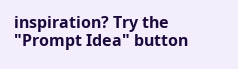inspiration? Try the "Prompt Idea" button